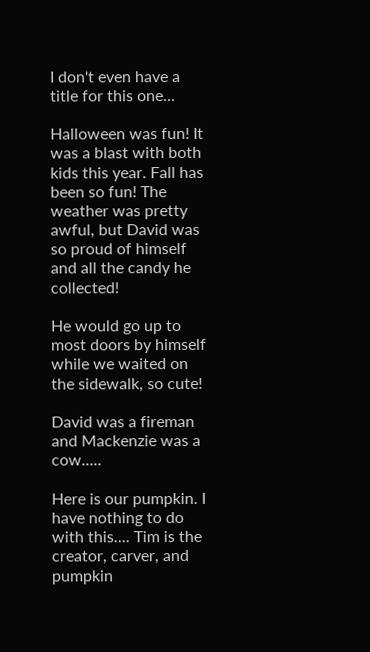I don't even have a title for this one...

Halloween was fun! It was a blast with both kids this year. Fall has been so fun! The weather was pretty awful, but David was so proud of himself and all the candy he collected!

He would go up to most doors by himself while we waited on the sidewalk, so cute!

David was a fireman and Mackenzie was a cow.....

Here is our pumpkin. I have nothing to do with this.... Tim is the creator, carver, and pumpkin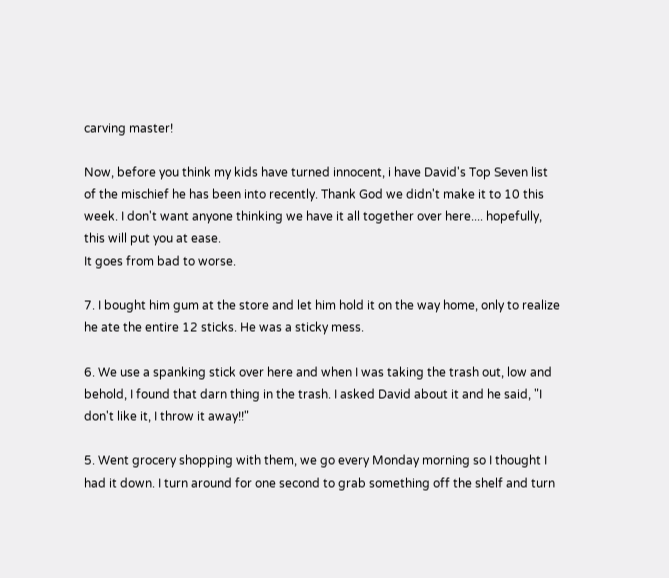carving master!

Now, before you think my kids have turned innocent, i have David's Top Seven list of the mischief he has been into recently. Thank God we didn't make it to 10 this week. I don't want anyone thinking we have it all together over here.... hopefully, this will put you at ease.
It goes from bad to worse.

7. I bought him gum at the store and let him hold it on the way home, only to realize he ate the entire 12 sticks. He was a sticky mess.

6. We use a spanking stick over here and when I was taking the trash out, low and behold, I found that darn thing in the trash. I asked David about it and he said, "I don't like it, I throw it away!!"

5. Went grocery shopping with them, we go every Monday morning so I thought I had it down. I turn around for one second to grab something off the shelf and turn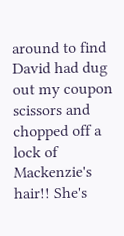around to find David had dug out my coupon scissors and chopped off a lock of Mackenzie's hair!! She's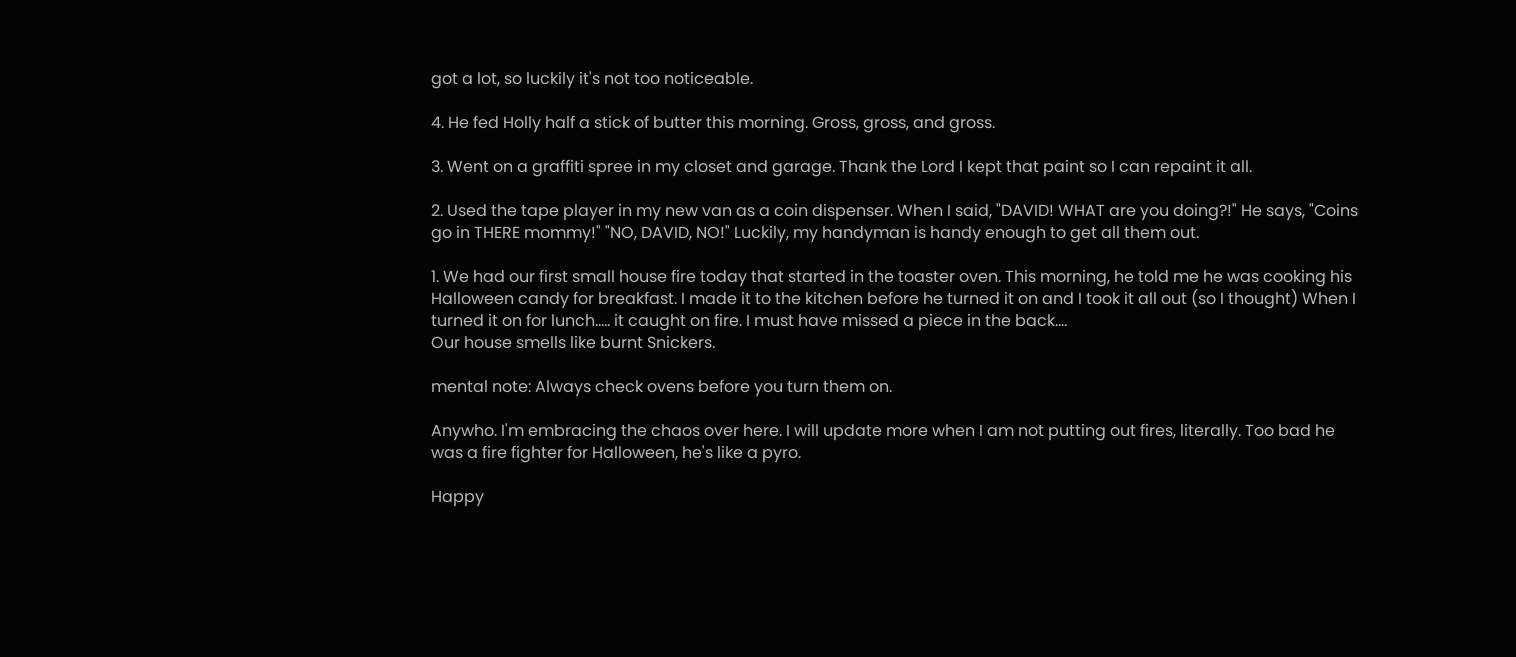got a lot, so luckily it's not too noticeable.

4. He fed Holly half a stick of butter this morning. Gross, gross, and gross.

3. Went on a graffiti spree in my closet and garage. Thank the Lord I kept that paint so I can repaint it all.

2. Used the tape player in my new van as a coin dispenser. When I said, "DAVID! WHAT are you doing?!" He says, "Coins go in THERE mommy!" "NO, DAVID, NO!" Luckily, my handyman is handy enough to get all them out.

1. We had our first small house fire today that started in the toaster oven. This morning, he told me he was cooking his Halloween candy for breakfast. I made it to the kitchen before he turned it on and I took it all out (so I thought) When I turned it on for lunch..... it caught on fire. I must have missed a piece in the back....
Our house smells like burnt Snickers.

mental note: Always check ovens before you turn them on.

Anywho. I'm embracing the chaos over here. I will update more when I am not putting out fires, literally. Too bad he was a fire fighter for Halloween, he's like a pyro.

Happy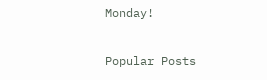Monday!

Popular Posts